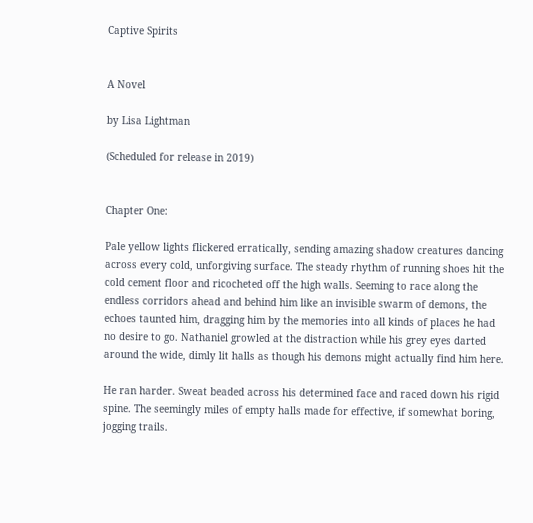Captive Spirits


A Novel

by Lisa Lightman

(Scheduled for release in 2019)


Chapter One:

Pale yellow lights flickered erratically, sending amazing shadow creatures dancing across every cold, unforgiving surface. The steady rhythm of running shoes hit the cold cement floor and ricocheted off the high walls. Seeming to race along the endless corridors ahead and behind him like an invisible swarm of demons, the echoes taunted him, dragging him by the memories into all kinds of places he had no desire to go. Nathaniel growled at the distraction while his grey eyes darted around the wide, dimly lit halls as though his demons might actually find him here.

He ran harder. Sweat beaded across his determined face and raced down his rigid spine. The seemingly miles of empty halls made for effective, if somewhat boring, jogging trails.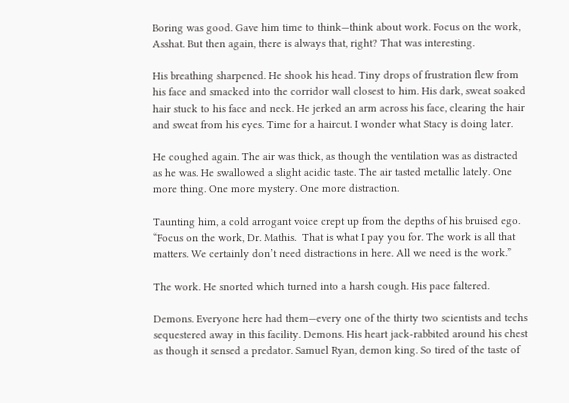Boring was good. Gave him time to think—think about work. Focus on the work, Asshat. But then again, there is always that, right? That was interesting.

His breathing sharpened. He shook his head. Tiny drops of frustration flew from his face and smacked into the corridor wall closest to him. His dark, sweat soaked hair stuck to his face and neck. He jerked an arm across his face, clearing the hair and sweat from his eyes. Time for a haircut. I wonder what Stacy is doing later.

He coughed again. The air was thick, as though the ventilation was as distracted as he was. He swallowed a slight acidic taste. The air tasted metallic lately. One more thing. One more mystery. One more distraction.

Taunting him, a cold arrogant voice crept up from the depths of his bruised ego. “Focus on the work, Dr. Mathis.  That is what I pay you for. The work is all that matters. We certainly don’t need distractions in here. All we need is the work.”

The work. He snorted which turned into a harsh cough. His pace faltered.

Demons. Everyone here had them—every one of the thirty two scientists and techs sequestered away in this facility. Demons. His heart jack-rabbited around his chest as though it sensed a predator. Samuel Ryan, demon king. So tired of the taste of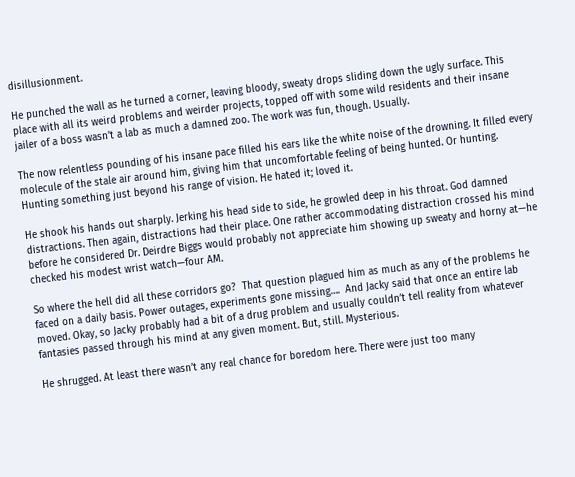disillusionment.

He punched the wall as he turned a corner, leaving bloody, sweaty drops sliding down the ugly surface. This place with all its weird problems and weirder projects, topped off with some wild residents and their insane jailer of a boss wasn’t a lab as much a damned zoo. The work was fun, though. Usually.

The now relentless pounding of his insane pace filled his ears like the white noise of the drowning. It filled every molecule of the stale air around him, giving him that uncomfortable feeling of being hunted. Or hunting. Hunting something just beyond his range of vision. He hated it; loved it.

He shook his hands out sharply. Jerking his head side to side, he growled deep in his throat. God damned distractions. Then again, distractions had their place. One rather accommodating distraction crossed his mind before he considered Dr. Deirdre Biggs would probably not appreciate him showing up sweaty and horny at—he checked his modest wrist watch—four AM.

So where the hell did all these corridors go?  That question plagued him as much as any of the problems he faced on a daily basis. Power outages, experiments gone missing….  And Jacky said that once an entire lab moved. Okay, so Jacky probably had a bit of a drug problem and usually couldn’t tell reality from whatever fantasies passed through his mind at any given moment. But, still. Mysterious.

He shrugged. At least there wasn’t any real chance for boredom here. There were just too many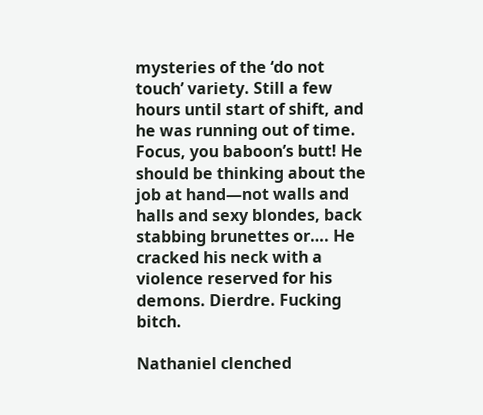mysteries of the ‘do not touch’ variety. Still a few hours until start of shift, and he was running out of time. Focus, you baboon’s butt! He should be thinking about the job at hand—not walls and halls and sexy blondes, back stabbing brunettes or…. He cracked his neck with a violence reserved for his demons. Dierdre. Fucking bitch.

Nathaniel clenched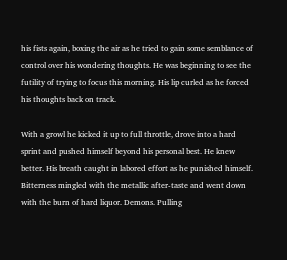his fists again, boxing the air as he tried to gain some semblance of control over his wondering thoughts. He was beginning to see the futility of trying to focus this morning. His lip curled as he forced his thoughts back on track.

With a growl he kicked it up to full throttle, drove into a hard sprint and pushed himself beyond his personal best. He knew better. His breath caught in labored effort as he punished himself. Bitterness mingled with the metallic after-taste and went down with the burn of hard liquor. Demons. Pulling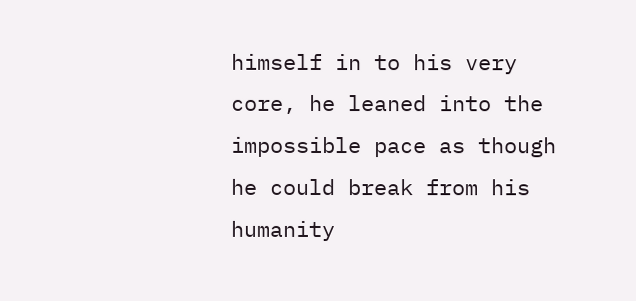himself in to his very core, he leaned into the impossible pace as though he could break from his humanity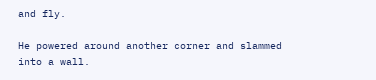and fly.

He powered around another corner and slammed into a wall.